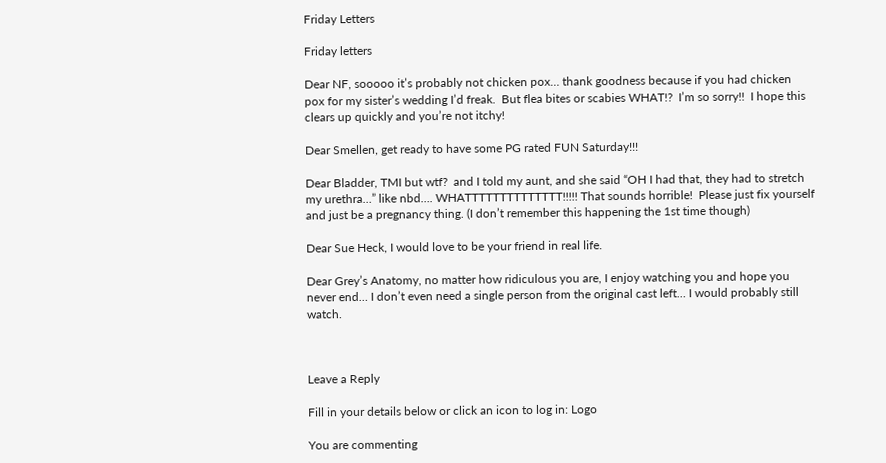Friday Letters

Friday letters

Dear NF, sooooo it’s probably not chicken pox… thank goodness because if you had chicken pox for my sister’s wedding I’d freak.  But flea bites or scabies WHAT!?  I’m so sorry!!  I hope this clears up quickly and you’re not itchy!

Dear Smellen, get ready to have some PG rated FUN Saturday!!!

Dear Bladder, TMI but wtf?  and I told my aunt, and she said “OH I had that, they had to stretch my urethra…” like nbd…. WHATTTTTTTTTTTTTT!!!!! That sounds horrible!  Please just fix yourself and just be a pregnancy thing. (I don’t remember this happening the 1st time though)

Dear Sue Heck, I would love to be your friend in real life.

Dear Grey’s Anatomy, no matter how ridiculous you are, I enjoy watching you and hope you never end… I don’t even need a single person from the original cast left… I would probably still watch.



Leave a Reply

Fill in your details below or click an icon to log in: Logo

You are commenting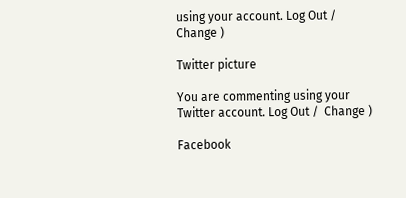using your account. Log Out /  Change )

Twitter picture

You are commenting using your Twitter account. Log Out /  Change )

Facebook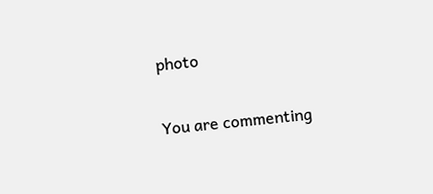photo

You are commenting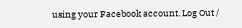using your Facebook account. Log Out /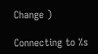Change )

Connecting to %s